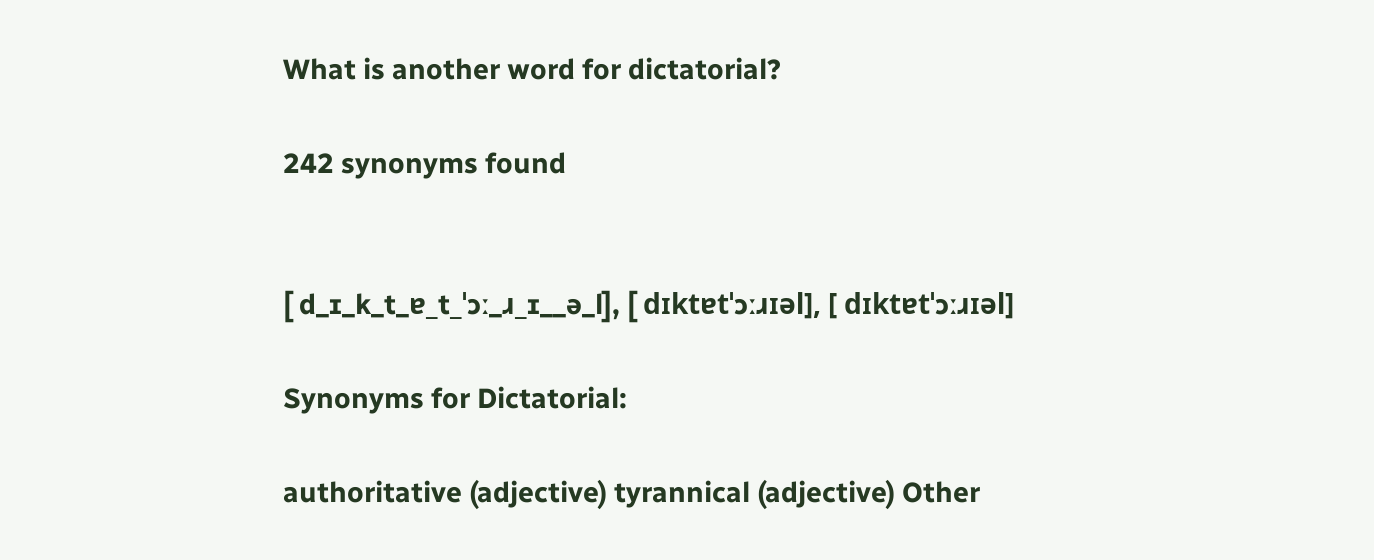What is another word for dictatorial?

242 synonyms found


[ d_ɪ_k_t_ɐ_t_ˈɔː_ɹ_ɪ__ə_l], [ dɪktɐtˈɔːɹɪəl], [ dɪktɐtˈɔːɹɪəl]

Synonyms for Dictatorial:

authoritative (adjective) tyrannical (adjective) Other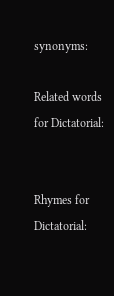synonyms:

Related words for Dictatorial:


Rhymes for Dictatorial: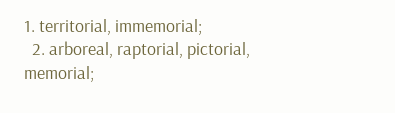1. territorial, immemorial;
  2. arboreal, raptorial, pictorial, memorial;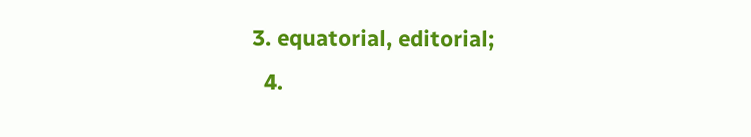3. equatorial, editorial;
  4.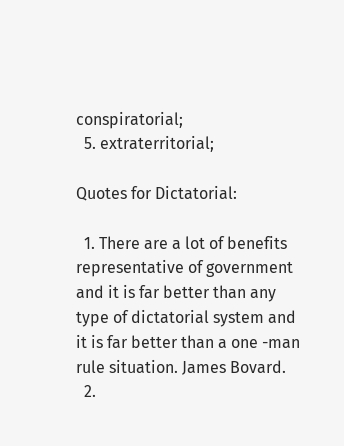conspiratorial;
  5. extraterritorial;

Quotes for Dictatorial:

  1. There are a lot of benefits representative of government and it is far better than any type of dictatorial system and it is far better than a one -man rule situation. James Bovard.
  2.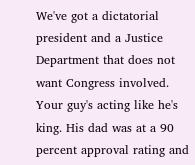We've got a dictatorial president and a Justice Department that does not want Congress involved. Your guy's acting like he's king. His dad was at a 90 percent approval rating and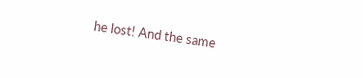he lost! And the same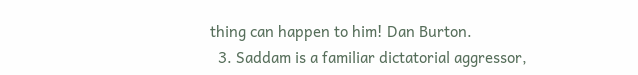thing can happen to him! Dan Burton.
  3. Saddam is a familiar dictatorial aggressor,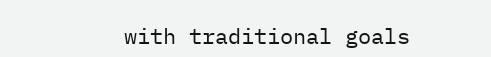with traditional goals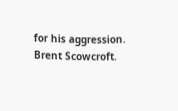for his aggression. Brent Scowcroft.